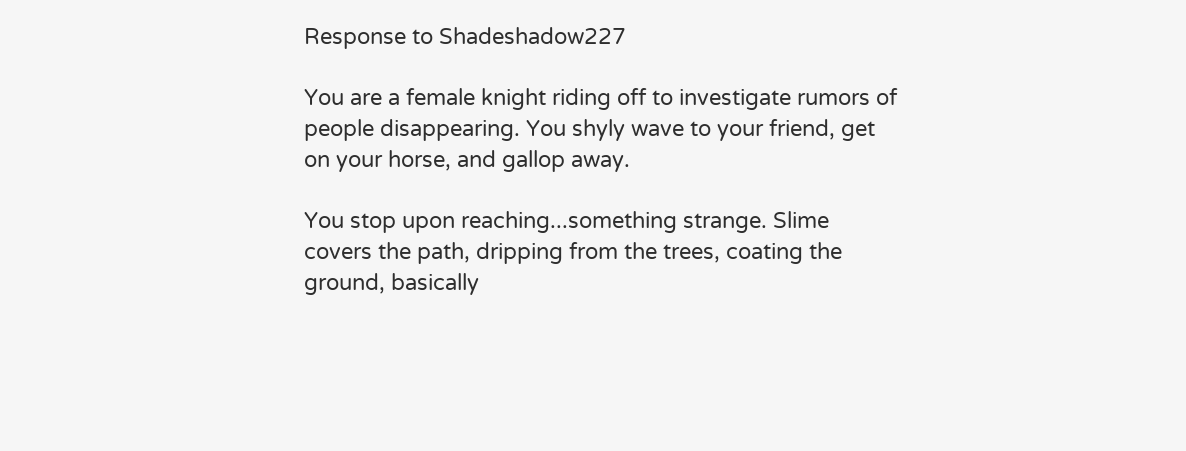Response to Shadeshadow227

You are a female knight riding off to investigate rumors of people disappearing. You shyly wave to your friend, get on your horse, and gallop away.

You stop upon reaching...something strange. Slime covers the path, dripping from the trees, coating the ground, basically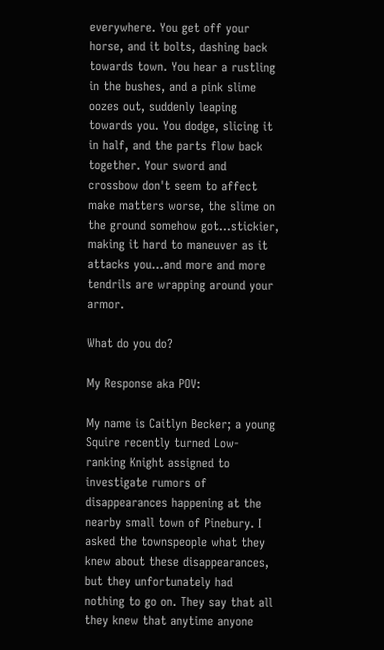everywhere. You get off your horse, and it bolts, dashing back towards town. You hear a rustling in the bushes, and a pink slime oozes out, suddenly leaping towards you. You dodge, slicing it in half, and the parts flow back together. Your sword and crossbow don't seem to affect make matters worse, the slime on the ground somehow got...stickier, making it hard to maneuver as it attacks you...and more and more tendrils are wrapping around your armor.

What do you do?

My Response aka POV:

My name is Caitlyn Becker; a young Squire recently turned Low-ranking Knight assigned to investigate rumors of disappearances happening at the nearby small town of Pinebury. I asked the townspeople what they knew about these disappearances, but they unfortunately had nothing to go on. They say that all they knew that anytime anyone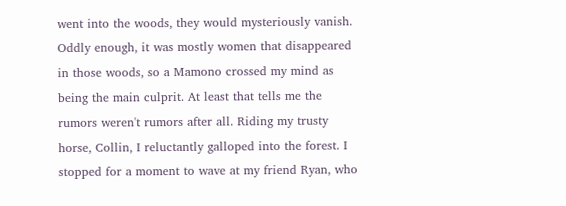went into the woods, they would mysteriously vanish. Oddly enough, it was mostly women that disappeared in those woods, so a Mamono crossed my mind as being the main culprit. At least that tells me the rumors weren't rumors after all. Riding my trusty horse, Collin, I reluctantly galloped into the forest. I stopped for a moment to wave at my friend Ryan, who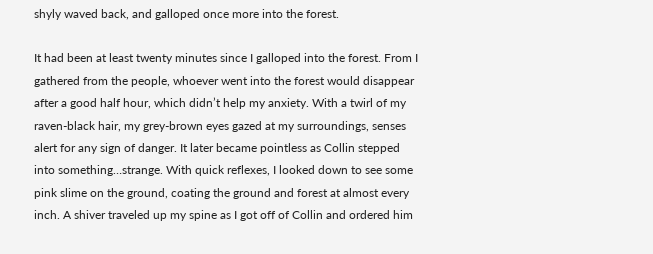shyly waved back, and galloped once more into the forest.

It had been at least twenty minutes since I galloped into the forest. From I gathered from the people, whoever went into the forest would disappear after a good half hour, which didn’t help my anxiety. With a twirl of my raven-black hair, my grey-brown eyes gazed at my surroundings, senses alert for any sign of danger. It later became pointless as Collin stepped into something…strange. With quick reflexes, I looked down to see some pink slime on the ground, coating the ground and forest at almost every inch. A shiver traveled up my spine as I got off of Collin and ordered him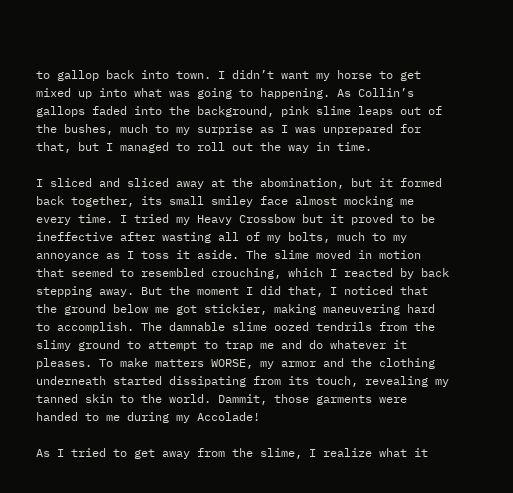to gallop back into town. I didn’t want my horse to get mixed up into what was going to happening. As Collin’s gallops faded into the background, pink slime leaps out of the bushes, much to my surprise as I was unprepared for that, but I managed to roll out the way in time.

I sliced and sliced away at the abomination, but it formed back together, its small smiley face almost mocking me every time. I tried my Heavy Crossbow but it proved to be ineffective after wasting all of my bolts, much to my annoyance as I toss it aside. The slime moved in motion that seemed to resembled crouching, which I reacted by back stepping away. But the moment I did that, I noticed that the ground below me got stickier, making maneuvering hard to accomplish. The damnable slime oozed tendrils from the slimy ground to attempt to trap me and do whatever it pleases. To make matters WORSE, my armor and the clothing underneath started dissipating from its touch, revealing my tanned skin to the world. Dammit, those garments were handed to me during my Accolade!

As I tried to get away from the slime, I realize what it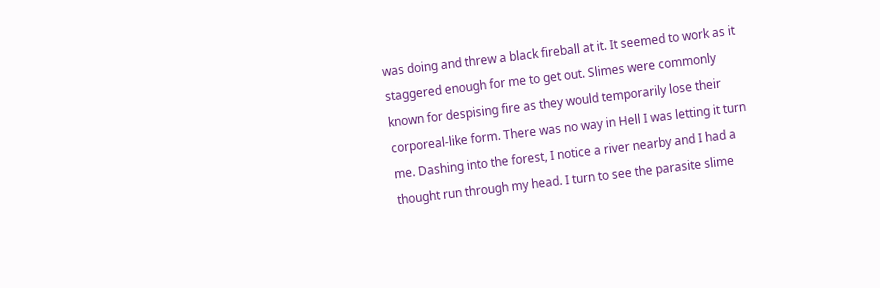was doing and threw a black fireball at it. It seemed to work as it staggered enough for me to get out. Slimes were commonly known for despising fire as they would temporarily lose their corporeal-like form. There was no way in Hell I was letting it turn me. Dashing into the forest, I notice a river nearby and I had a thought run through my head. I turn to see the parasite slime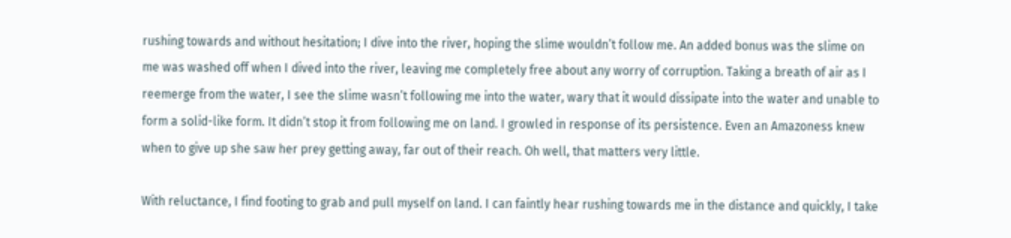rushing towards and without hesitation; I dive into the river, hoping the slime wouldn’t follow me. An added bonus was the slime on me was washed off when I dived into the river, leaving me completely free about any worry of corruption. Taking a breath of air as I reemerge from the water, I see the slime wasn’t following me into the water, wary that it would dissipate into the water and unable to form a solid-like form. It didn’t stop it from following me on land. I growled in response of its persistence. Even an Amazoness knew when to give up she saw her prey getting away, far out of their reach. Oh well, that matters very little.

With reluctance, I find footing to grab and pull myself on land. I can faintly hear rushing towards me in the distance and quickly, I take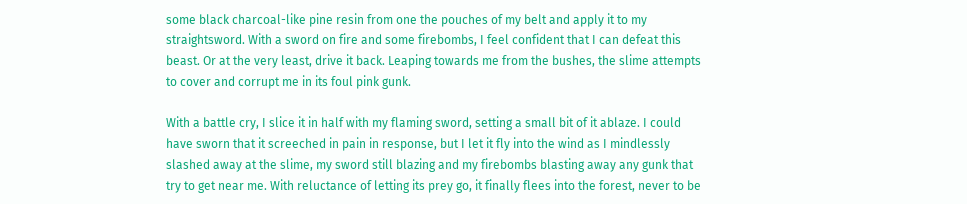some black charcoal-like pine resin from one the pouches of my belt and apply it to my straightsword. With a sword on fire and some firebombs, I feel confident that I can defeat this beast. Or at the very least, drive it back. Leaping towards me from the bushes, the slime attempts to cover and corrupt me in its foul pink gunk.

With a battle cry, I slice it in half with my flaming sword, setting a small bit of it ablaze. I could have sworn that it screeched in pain in response, but I let it fly into the wind as I mindlessly slashed away at the slime, my sword still blazing and my firebombs blasting away any gunk that try to get near me. With reluctance of letting its prey go, it finally flees into the forest, never to be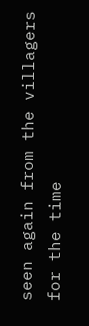seen again from the villagers for the time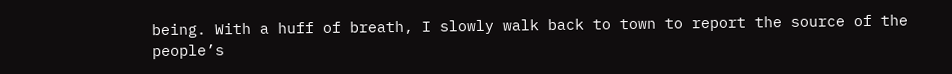being. With a huff of breath, I slowly walk back to town to report the source of the people’s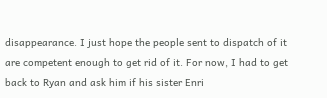disappearance. I just hope the people sent to dispatch of it are competent enough to get rid of it. For now, I had to get back to Ryan and ask him if his sister Enri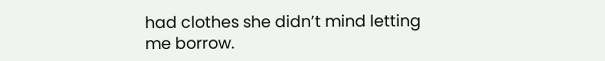had clothes she didn’t mind letting me borrow.